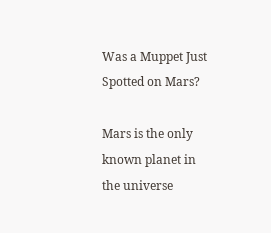Was a Muppet Just Spotted on Mars?

Mars is the only known planet in the universe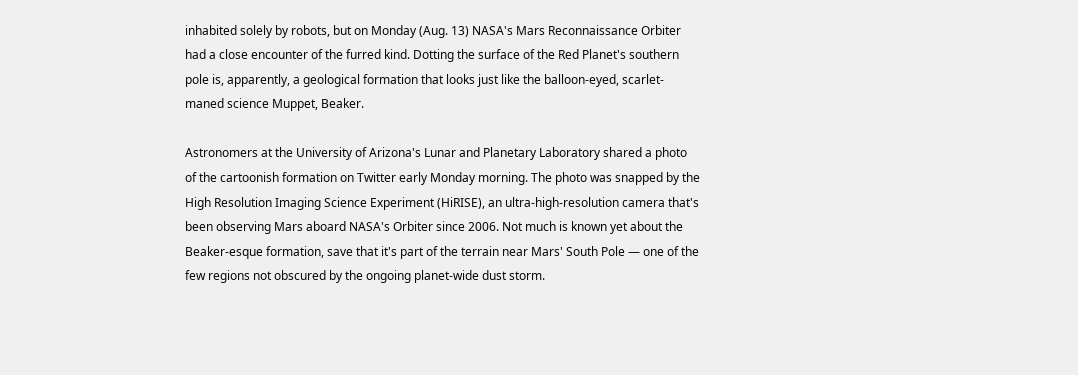inhabited solely by robots, but on Monday (Aug. 13) NASA's Mars Reconnaissance Orbiter had a close encounter of the furred kind. Dotting the surface of the Red Planet's southern pole is, apparently, a geological formation that looks just like the balloon-eyed, scarlet-maned science Muppet, Beaker.

Astronomers at the University of Arizona's Lunar and Planetary Laboratory shared a photo of the cartoonish formation on Twitter early Monday morning. The photo was snapped by the High Resolution Imaging Science Experiment (HiRISE), an ultra-high-resolution camera that's been observing Mars aboard NASA's Orbiter since 2006. Not much is known yet about the Beaker-esque formation, save that it's part of the terrain near Mars' South Pole — one of the few regions not obscured by the ongoing planet-wide dust storm.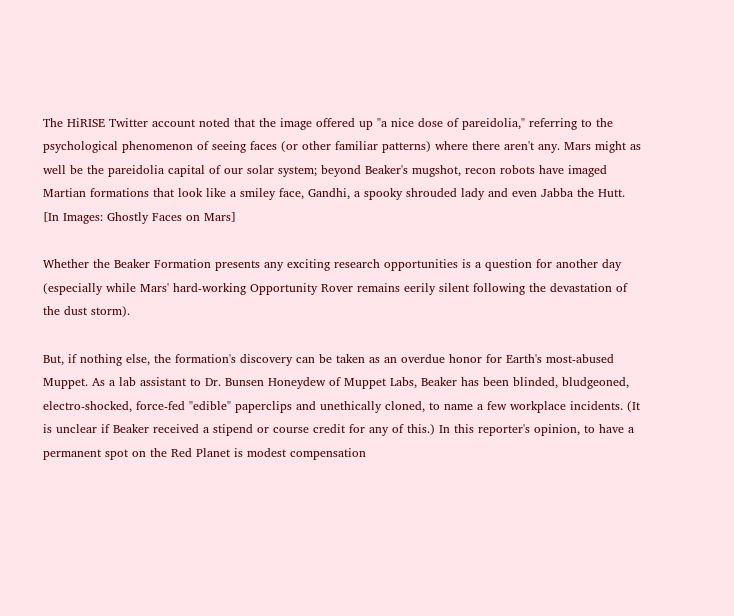The HiRISE Twitter account noted that the image offered up "a nice dose of pareidolia," referring to the psychological phenomenon of seeing faces (or other familiar patterns) where there aren't any. Mars might as well be the pareidolia capital of our solar system; beyond Beaker's mugshot, recon robots have imaged Martian formations that look like a smiley face, Gandhi, a spooky shrouded lady and even Jabba the Hutt. [In Images: Ghostly Faces on Mars]

Whether the Beaker Formation presents any exciting research opportunities is a question for another day (especially while Mars' hard-working Opportunity Rover remains eerily silent following the devastation of the dust storm).

But, if nothing else, the formation's discovery can be taken as an overdue honor for Earth's most-abused Muppet. As a lab assistant to Dr. Bunsen Honeydew of Muppet Labs, Beaker has been blinded, bludgeoned, electro-shocked, force-fed "edible" paperclips and unethically cloned, to name a few workplace incidents. (It is unclear if Beaker received a stipend or course credit for any of this.) In this reporter's opinion, to have a permanent spot on the Red Planet is modest compensation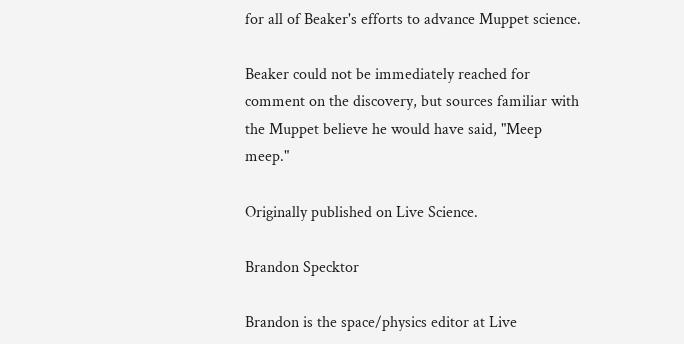for all of Beaker's efforts to advance Muppet science.

Beaker could not be immediately reached for comment on the discovery, but sources familiar with the Muppet believe he would have said, "Meep meep."

Originally published on Live Science.

Brandon Specktor

Brandon is the space/physics editor at Live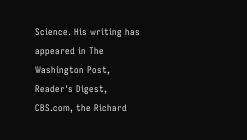Science. His writing has appeared in The Washington Post, Reader's Digest, CBS.com, the Richard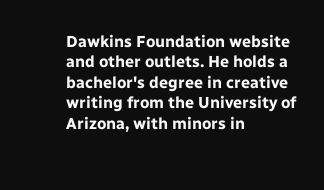Dawkins Foundation website and other outlets. He holds a bachelor's degree in creative writing from the University of Arizona, with minors in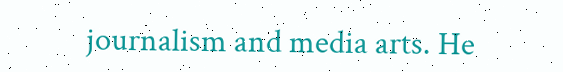journalism and media arts. He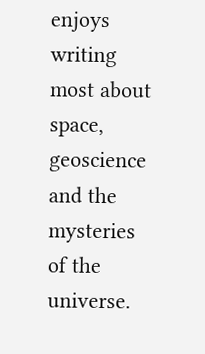enjoys writing most about space, geoscience and the mysteries of the universe.